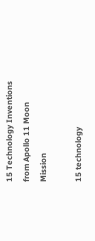15 Technology Inventions from Apollo 11 Moon Mission

15 technology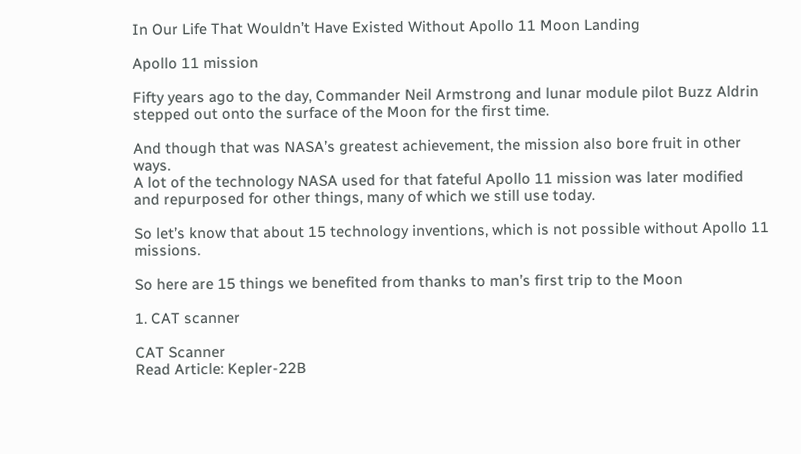In Our Life That Wouldn’t Have Existed Without Apollo 11 Moon Landing

Apollo 11 mission

Fifty years ago to the day, Commander Neil Armstrong and lunar module pilot Buzz Aldrin stepped out onto the surface of the Moon for the first time.

And though that was NASA’s greatest achievement, the mission also bore fruit in other ways.
A lot of the technology NASA used for that fateful Apollo 11 mission was later modified and repurposed for other things, many of which we still use today.

So let’s know that about 15 technology inventions, which is not possible without Apollo 11 missions.

So here are 15 things we benefited from thanks to man’s first trip to the Moon

1. CAT scanner

CAT Scanner
Read Article: Kepler-22B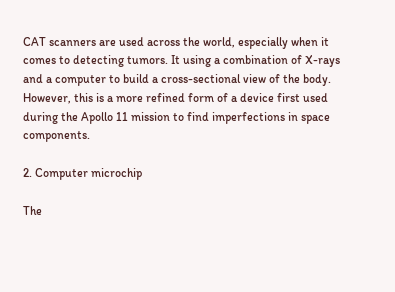CAT scanners are used across the world, especially when it comes to detecting tumors. It using a combination of X-rays and a computer to build a cross-sectional view of the body. However, this is a more refined form of a device first used during the Apollo 11 mission to find imperfections in space components.

2. Computer microchip

The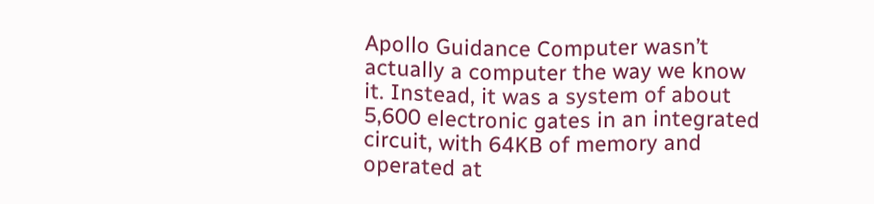Apollo Guidance Computer wasn’t actually a computer the way we know it. Instead, it was a system of about 5,600 electronic gates in an integrated circuit, with 64KB of memory and operated at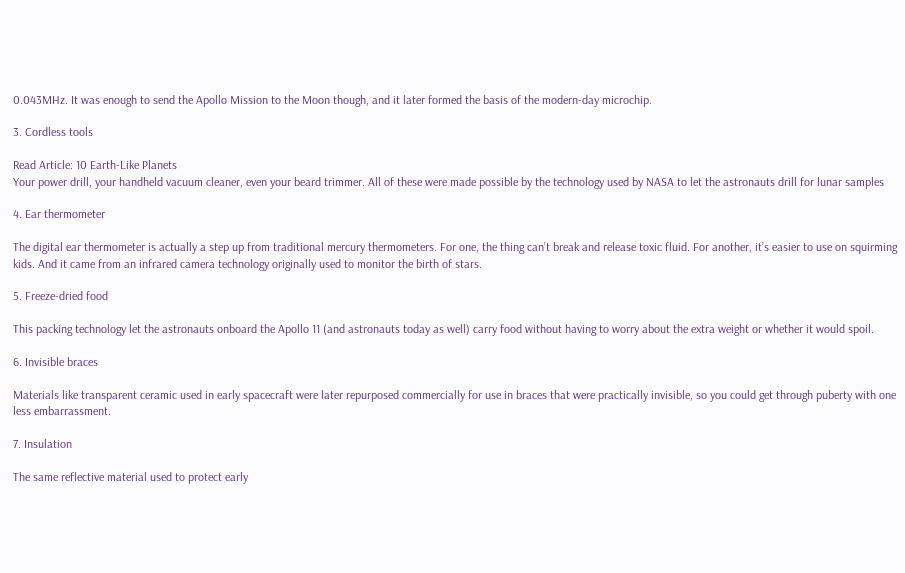0.043MHz. It was enough to send the Apollo Mission to the Moon though, and it later formed the basis of the modern-day microchip.

3. Cordless tools

Read Article: 10 Earth-Like Planets
Your power drill, your handheld vacuum cleaner, even your beard trimmer. All of these were made possible by the technology used by NASA to let the astronauts drill for lunar samples

4. Ear thermometer

The digital ear thermometer is actually a step up from traditional mercury thermometers. For one, the thing can’t break and release toxic fluid. For another, it’s easier to use on squirming kids. And it came from an infrared camera technology originally used to monitor the birth of stars.

5. Freeze-dried food

This packing technology let the astronauts onboard the Apollo 11 (and astronauts today as well) carry food without having to worry about the extra weight or whether it would spoil.

6. Invisible braces

Materials like transparent ceramic used in early spacecraft were later repurposed commercially for use in braces that were practically invisible, so you could get through puberty with one less embarrassment.

7. Insulation

The same reflective material used to protect early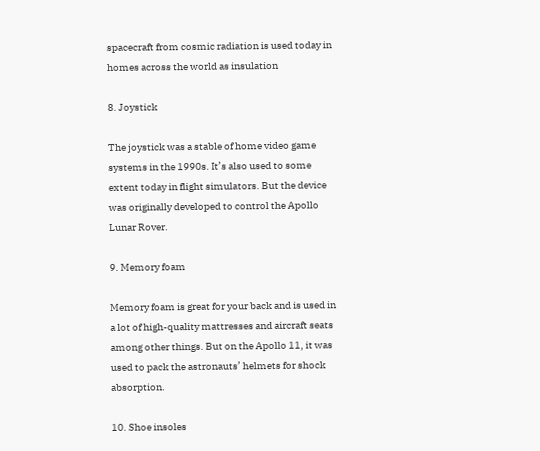spacecraft from cosmic radiation is used today in homes across the world as insulation

8. Joystick

The joystick was a stable of home video game systems in the 1990s. It’s also used to some extent today in flight simulators. But the device was originally developed to control the Apollo Lunar Rover.

9. Memory foam

Memory foam is great for your back and is used in a lot of high-quality mattresses and aircraft seats among other things. But on the Apollo 11, it was used to pack the astronauts’ helmets for shock absorption.

10. Shoe insoles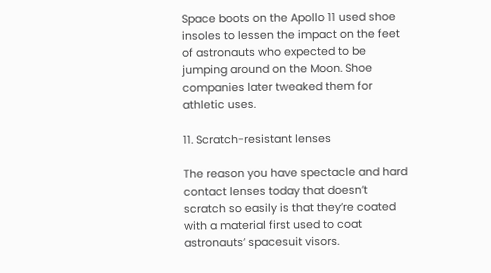Space boots on the Apollo 11 used shoe insoles to lessen the impact on the feet of astronauts who expected to be jumping around on the Moon. Shoe companies later tweaked them for athletic uses.

11. Scratch-resistant lenses

The reason you have spectacle and hard contact lenses today that doesn’t scratch so easily is that they’re coated with a material first used to coat astronauts’ spacesuit visors.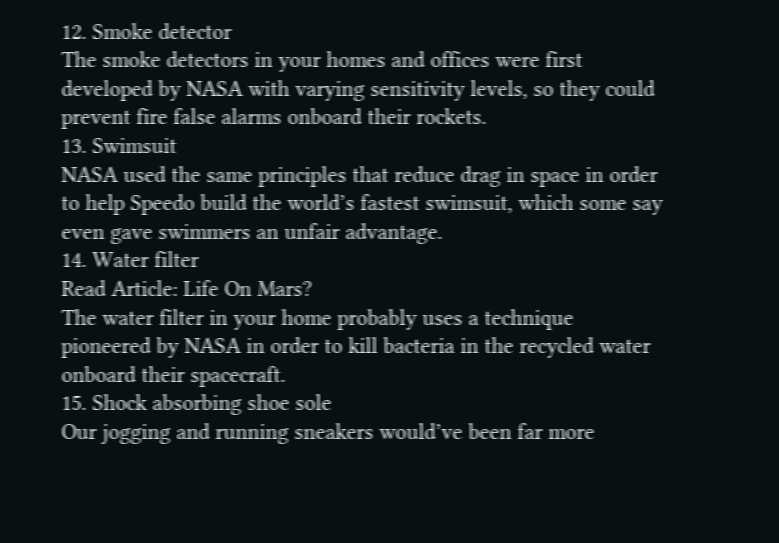12. Smoke detector
The smoke detectors in your homes and offices were first developed by NASA with varying sensitivity levels, so they could prevent fire false alarms onboard their rockets.
13. Swimsuit
NASA used the same principles that reduce drag in space in order to help Speedo build the world’s fastest swimsuit, which some say even gave swimmers an unfair advantage.
14. Water filter
Read Article: Life On Mars?
The water filter in your home probably uses a technique pioneered by NASA in order to kill bacteria in the recycled water onboard their spacecraft.
15. Shock absorbing shoe sole
Our jogging and running sneakers would’ve been far more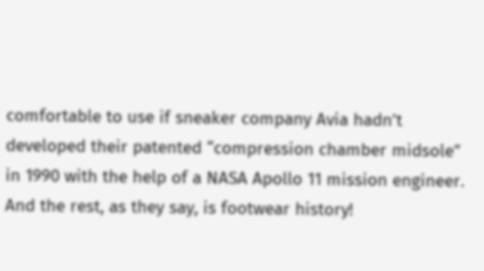comfortable to use if sneaker company Avia hadn’t developed their patented “compression chamber midsole” in 1990 with the help of a NASA Apollo 11 mission engineer. And the rest, as they say, is footwear history!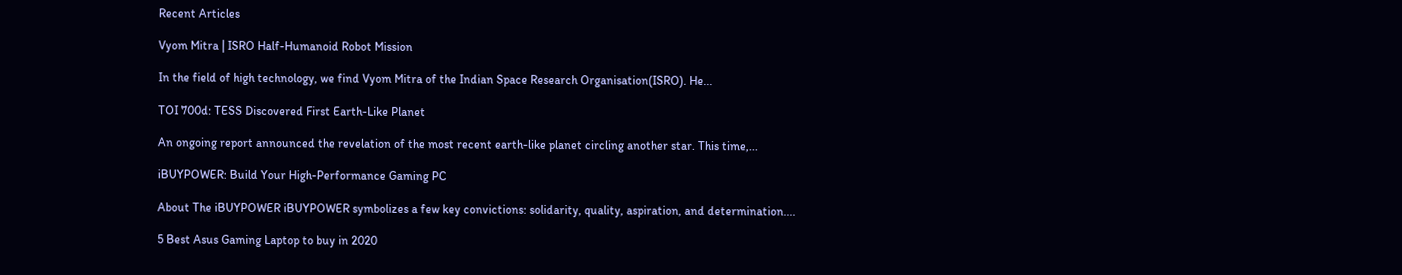Recent Articles

Vyom Mitra | ISRO Half-Humanoid Robot Mission

In the field of high technology, we find Vyom Mitra of the Indian Space Research Organisation(ISRO). He...

TOI 700d: TESS Discovered First Earth-Like Planet

An ongoing report announced the revelation of the most recent earth-like planet circling another star. This time,...

iBUYPOWER: Build Your High-Performance Gaming PC

About The iBUYPOWER iBUYPOWER symbolizes a few key convictions: solidarity, quality, aspiration, and determination....

5 Best Asus Gaming Laptop to buy in 2020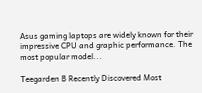Asus gaming laptops are widely known for their impressive CPU and graphic performance. The most popular model...

Teegarden B Recently Discovered Most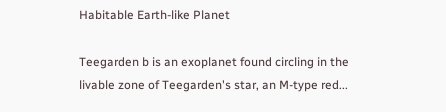Habitable Earth-like Planet

Teegarden b is an exoplanet found circling in the livable zone of Teegarden's star, an M-type red...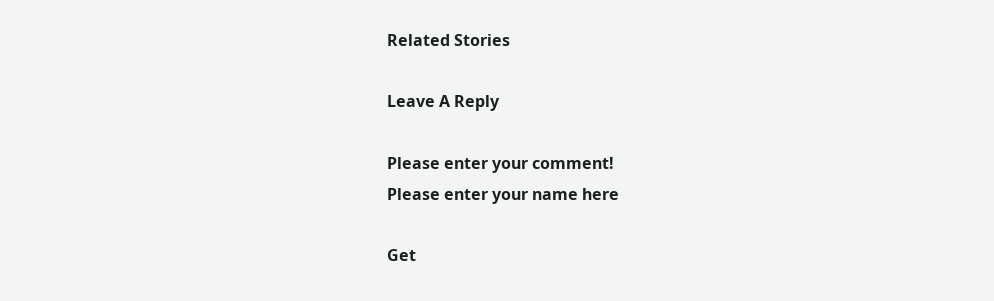Related Stories

Leave A Reply

Please enter your comment!
Please enter your name here

Get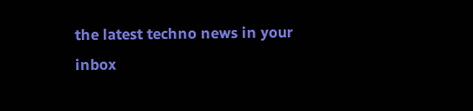the latest techno news in your inbox